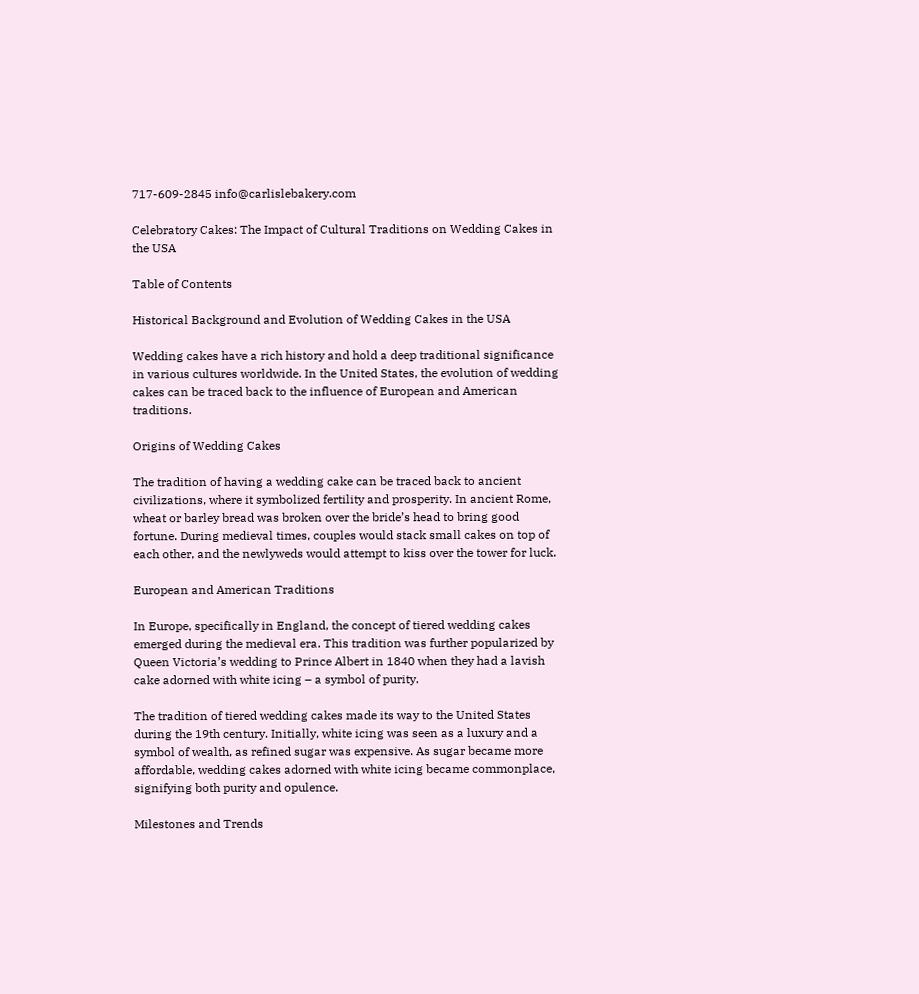717-609-2845 info@carlislebakery.com

Celebratory Cakes: The Impact of Cultural Traditions on Wedding Cakes in the USA

Table of Contents

Historical Background and Evolution of Wedding Cakes in the USA

Wedding cakes have a rich history and hold a deep traditional significance in various cultures worldwide. In the United States, the evolution of wedding cakes can be traced back to the influence of European and American traditions.

Origins of Wedding Cakes

The tradition of having a wedding cake can be traced back to ancient civilizations, where it symbolized fertility and prosperity. In ancient Rome, wheat or barley bread was broken over the bride’s head to bring good fortune. During medieval times, couples would stack small cakes on top of each other, and the newlyweds would attempt to kiss over the tower for luck.

European and American Traditions

In Europe, specifically in England, the concept of tiered wedding cakes emerged during the medieval era. This tradition was further popularized by Queen Victoria’s wedding to Prince Albert in 1840 when they had a lavish cake adorned with white icing – a symbol of purity.

The tradition of tiered wedding cakes made its way to the United States during the 19th century. Initially, white icing was seen as a luxury and a symbol of wealth, as refined sugar was expensive. As sugar became more affordable, wedding cakes adorned with white icing became commonplace, signifying both purity and opulence.

Milestones and Trends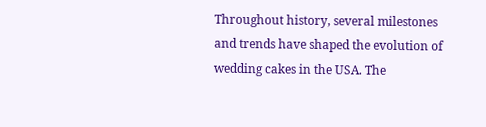Throughout history, several milestones and trends have shaped the evolution of wedding cakes in the USA. The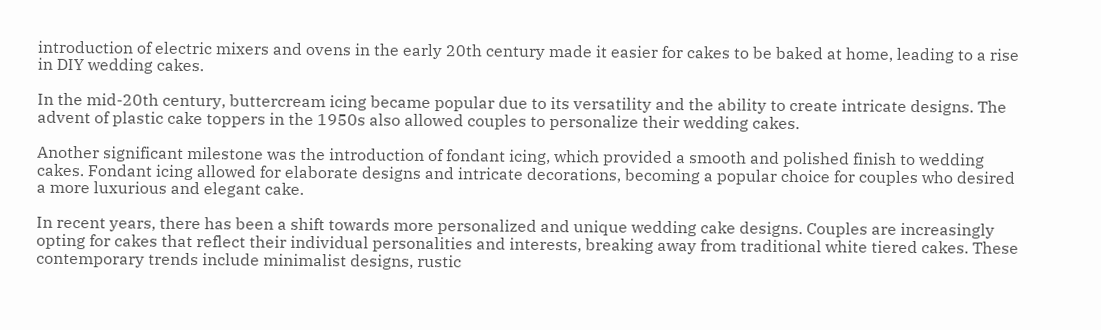introduction of electric mixers and ovens in the early 20th century made it easier for cakes to be baked at home, leading to a rise in DIY wedding cakes.

In the mid-20th century, buttercream icing became popular due to its versatility and the ability to create intricate designs. The advent of plastic cake toppers in the 1950s also allowed couples to personalize their wedding cakes.

Another significant milestone was the introduction of fondant icing, which provided a smooth and polished finish to wedding cakes. Fondant icing allowed for elaborate designs and intricate decorations, becoming a popular choice for couples who desired a more luxurious and elegant cake.

In recent years, there has been a shift towards more personalized and unique wedding cake designs. Couples are increasingly opting for cakes that reflect their individual personalities and interests, breaking away from traditional white tiered cakes. These contemporary trends include minimalist designs, rustic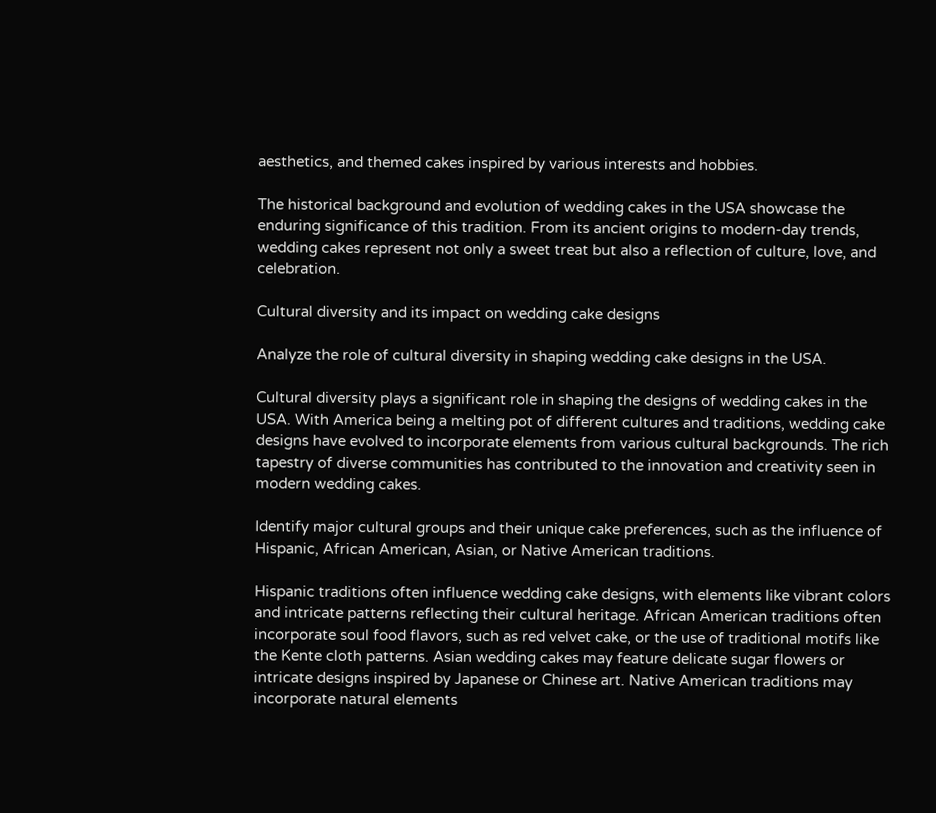aesthetics, and themed cakes inspired by various interests and hobbies.

The historical background and evolution of wedding cakes in the USA showcase the enduring significance of this tradition. From its ancient origins to modern-day trends, wedding cakes represent not only a sweet treat but also a reflection of culture, love, and celebration.

Cultural diversity and its impact on wedding cake designs

Analyze the role of cultural diversity in shaping wedding cake designs in the USA.

Cultural diversity plays a significant role in shaping the designs of wedding cakes in the USA. With America being a melting pot of different cultures and traditions, wedding cake designs have evolved to incorporate elements from various cultural backgrounds. The rich tapestry of diverse communities has contributed to the innovation and creativity seen in modern wedding cakes.

Identify major cultural groups and their unique cake preferences, such as the influence of Hispanic, African American, Asian, or Native American traditions.

Hispanic traditions often influence wedding cake designs, with elements like vibrant colors and intricate patterns reflecting their cultural heritage. African American traditions often incorporate soul food flavors, such as red velvet cake, or the use of traditional motifs like the Kente cloth patterns. Asian wedding cakes may feature delicate sugar flowers or intricate designs inspired by Japanese or Chinese art. Native American traditions may incorporate natural elements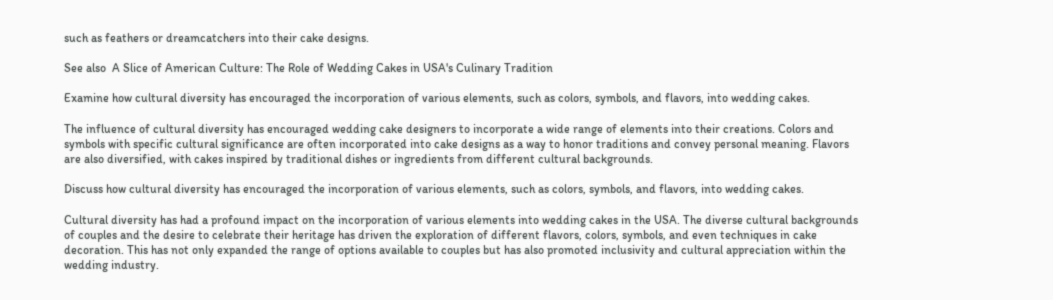such as feathers or dreamcatchers into their cake designs.

See also  A Slice of American Culture: The Role of Wedding Cakes in USA's Culinary Tradition

Examine how cultural diversity has encouraged the incorporation of various elements, such as colors, symbols, and flavors, into wedding cakes.

The influence of cultural diversity has encouraged wedding cake designers to incorporate a wide range of elements into their creations. Colors and symbols with specific cultural significance are often incorporated into cake designs as a way to honor traditions and convey personal meaning. Flavors are also diversified, with cakes inspired by traditional dishes or ingredients from different cultural backgrounds.

Discuss how cultural diversity has encouraged the incorporation of various elements, such as colors, symbols, and flavors, into wedding cakes.

Cultural diversity has had a profound impact on the incorporation of various elements into wedding cakes in the USA. The diverse cultural backgrounds of couples and the desire to celebrate their heritage has driven the exploration of different flavors, colors, symbols, and even techniques in cake decoration. This has not only expanded the range of options available to couples but has also promoted inclusivity and cultural appreciation within the wedding industry.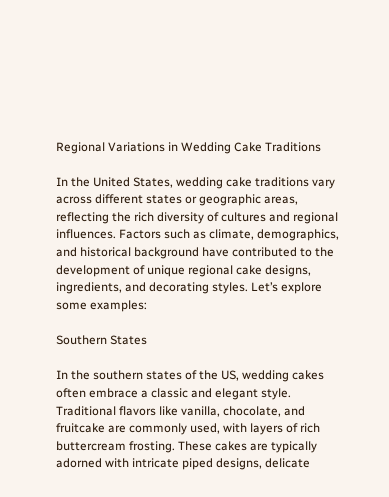Regional Variations in Wedding Cake Traditions

In the United States, wedding cake traditions vary across different states or geographic areas, reflecting the rich diversity of cultures and regional influences. Factors such as climate, demographics, and historical background have contributed to the development of unique regional cake designs, ingredients, and decorating styles. Let’s explore some examples:

Southern States

In the southern states of the US, wedding cakes often embrace a classic and elegant style. Traditional flavors like vanilla, chocolate, and fruitcake are commonly used, with layers of rich buttercream frosting. These cakes are typically adorned with intricate piped designs, delicate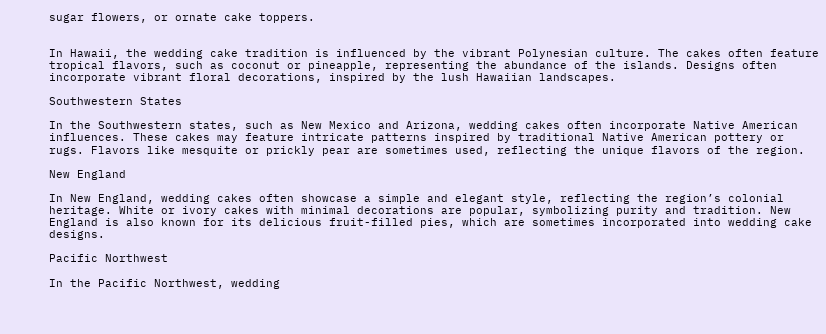sugar flowers, or ornate cake toppers.


In Hawaii, the wedding cake tradition is influenced by the vibrant Polynesian culture. The cakes often feature tropical flavors, such as coconut or pineapple, representing the abundance of the islands. Designs often incorporate vibrant floral decorations, inspired by the lush Hawaiian landscapes.

Southwestern States

In the Southwestern states, such as New Mexico and Arizona, wedding cakes often incorporate Native American influences. These cakes may feature intricate patterns inspired by traditional Native American pottery or rugs. Flavors like mesquite or prickly pear are sometimes used, reflecting the unique flavors of the region.

New England

In New England, wedding cakes often showcase a simple and elegant style, reflecting the region’s colonial heritage. White or ivory cakes with minimal decorations are popular, symbolizing purity and tradition. New England is also known for its delicious fruit-filled pies, which are sometimes incorporated into wedding cake designs.

Pacific Northwest

In the Pacific Northwest, wedding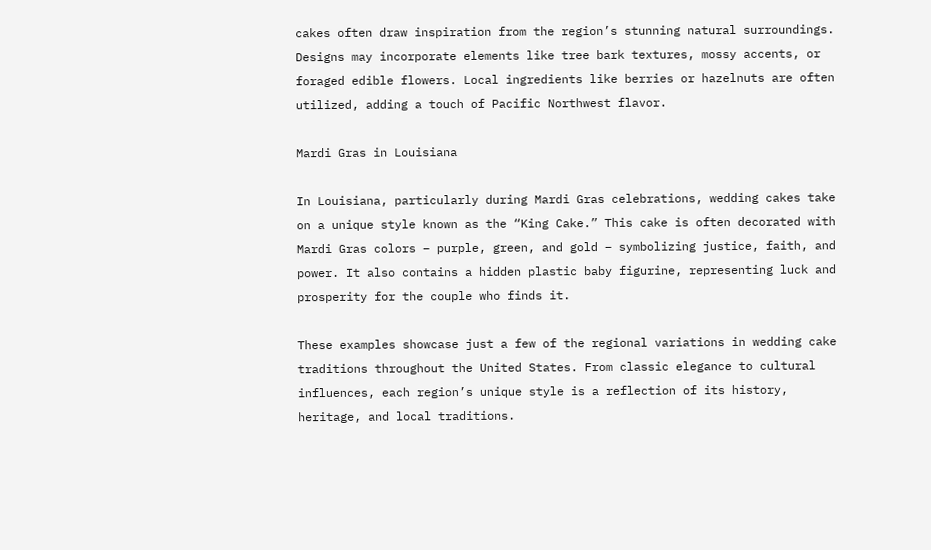cakes often draw inspiration from the region’s stunning natural surroundings. Designs may incorporate elements like tree bark textures, mossy accents, or foraged edible flowers. Local ingredients like berries or hazelnuts are often utilized, adding a touch of Pacific Northwest flavor.

Mardi Gras in Louisiana

In Louisiana, particularly during Mardi Gras celebrations, wedding cakes take on a unique style known as the “King Cake.” This cake is often decorated with Mardi Gras colors – purple, green, and gold – symbolizing justice, faith, and power. It also contains a hidden plastic baby figurine, representing luck and prosperity for the couple who finds it.

These examples showcase just a few of the regional variations in wedding cake traditions throughout the United States. From classic elegance to cultural influences, each region’s unique style is a reflection of its history, heritage, and local traditions.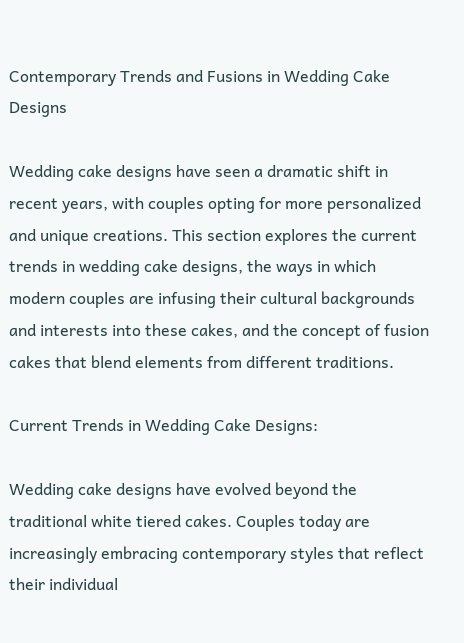Contemporary Trends and Fusions in Wedding Cake Designs

Wedding cake designs have seen a dramatic shift in recent years, with couples opting for more personalized and unique creations. This section explores the current trends in wedding cake designs, the ways in which modern couples are infusing their cultural backgrounds and interests into these cakes, and the concept of fusion cakes that blend elements from different traditions.

Current Trends in Wedding Cake Designs:

Wedding cake designs have evolved beyond the traditional white tiered cakes. Couples today are increasingly embracing contemporary styles that reflect their individual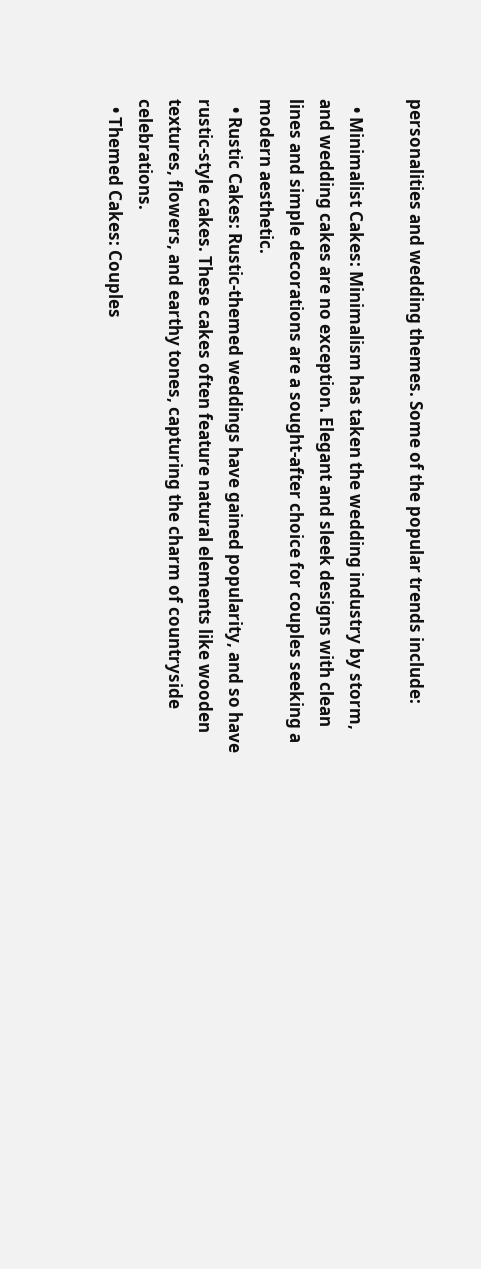personalities and wedding themes. Some of the popular trends include:

  • Minimalist Cakes: Minimalism has taken the wedding industry by storm, and wedding cakes are no exception. Elegant and sleek designs with clean lines and simple decorations are a sought-after choice for couples seeking a modern aesthetic.
  • Rustic Cakes: Rustic-themed weddings have gained popularity, and so have rustic-style cakes. These cakes often feature natural elements like wooden textures, flowers, and earthy tones, capturing the charm of countryside celebrations.
  • Themed Cakes: Couples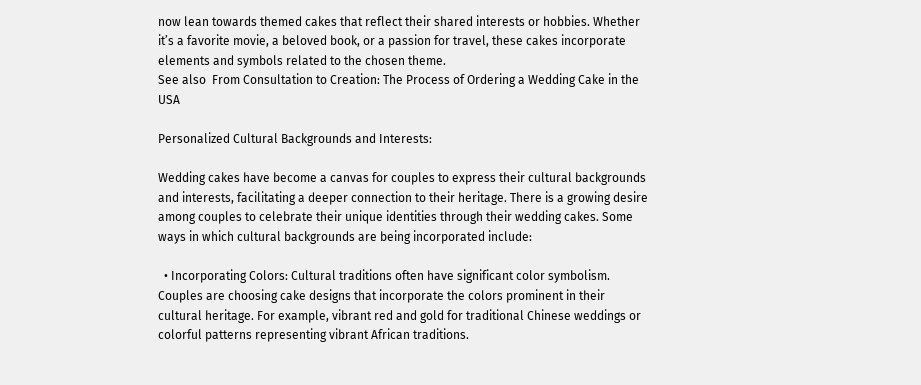now lean towards themed cakes that reflect their shared interests or hobbies. Whether it’s a favorite movie, a beloved book, or a passion for travel, these cakes incorporate elements and symbols related to the chosen theme.
See also  From Consultation to Creation: The Process of Ordering a Wedding Cake in the USA

Personalized Cultural Backgrounds and Interests:

Wedding cakes have become a canvas for couples to express their cultural backgrounds and interests, facilitating a deeper connection to their heritage. There is a growing desire among couples to celebrate their unique identities through their wedding cakes. Some ways in which cultural backgrounds are being incorporated include:

  • Incorporating Colors: Cultural traditions often have significant color symbolism. Couples are choosing cake designs that incorporate the colors prominent in their cultural heritage. For example, vibrant red and gold for traditional Chinese weddings or colorful patterns representing vibrant African traditions.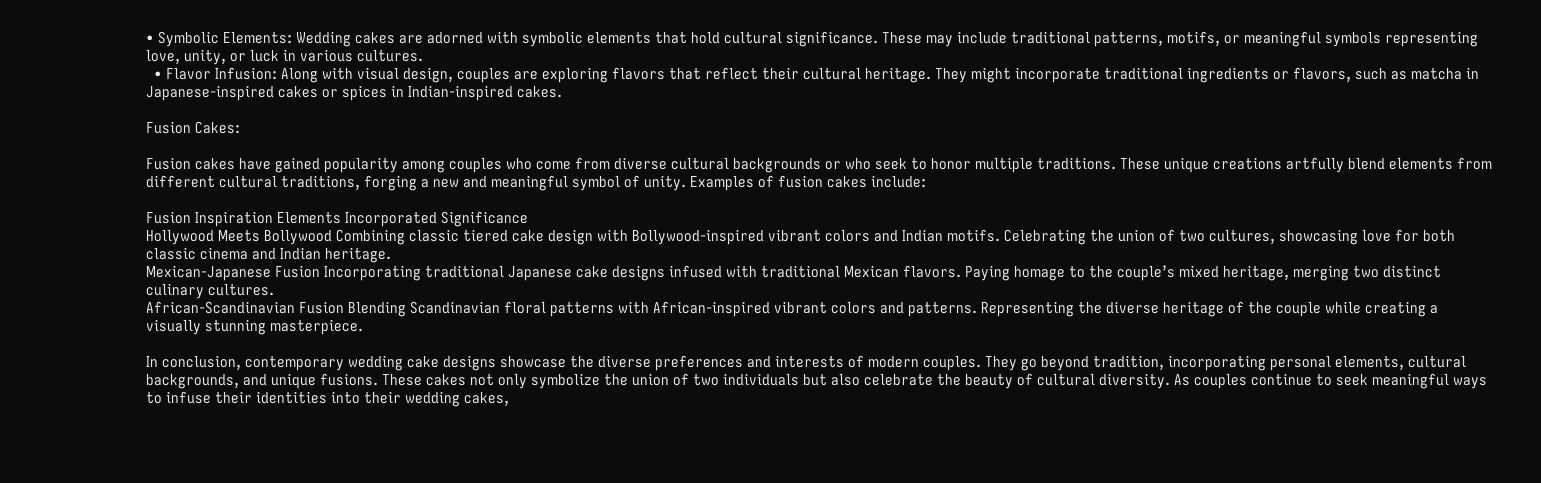• Symbolic Elements: Wedding cakes are adorned with symbolic elements that hold cultural significance. These may include traditional patterns, motifs, or meaningful symbols representing love, unity, or luck in various cultures.
  • Flavor Infusion: Along with visual design, couples are exploring flavors that reflect their cultural heritage. They might incorporate traditional ingredients or flavors, such as matcha in Japanese-inspired cakes or spices in Indian-inspired cakes.

Fusion Cakes:

Fusion cakes have gained popularity among couples who come from diverse cultural backgrounds or who seek to honor multiple traditions. These unique creations artfully blend elements from different cultural traditions, forging a new and meaningful symbol of unity. Examples of fusion cakes include:

Fusion Inspiration Elements Incorporated Significance
Hollywood Meets Bollywood Combining classic tiered cake design with Bollywood-inspired vibrant colors and Indian motifs. Celebrating the union of two cultures, showcasing love for both classic cinema and Indian heritage.
Mexican-Japanese Fusion Incorporating traditional Japanese cake designs infused with traditional Mexican flavors. Paying homage to the couple’s mixed heritage, merging two distinct culinary cultures.
African-Scandinavian Fusion Blending Scandinavian floral patterns with African-inspired vibrant colors and patterns. Representing the diverse heritage of the couple while creating a visually stunning masterpiece.

In conclusion, contemporary wedding cake designs showcase the diverse preferences and interests of modern couples. They go beyond tradition, incorporating personal elements, cultural backgrounds, and unique fusions. These cakes not only symbolize the union of two individuals but also celebrate the beauty of cultural diversity. As couples continue to seek meaningful ways to infuse their identities into their wedding cakes,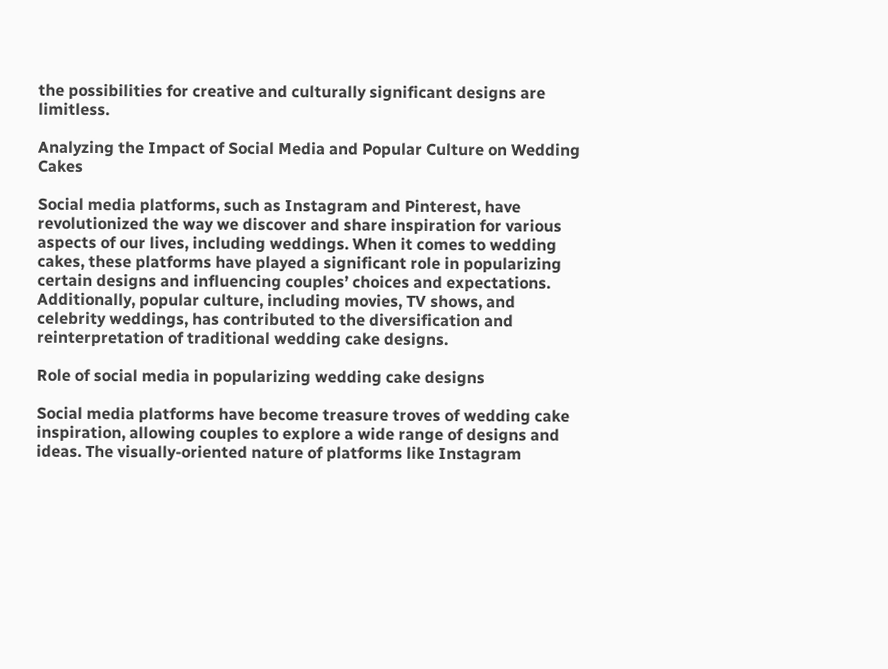the possibilities for creative and culturally significant designs are limitless.

Analyzing the Impact of Social Media and Popular Culture on Wedding Cakes

Social media platforms, such as Instagram and Pinterest, have revolutionized the way we discover and share inspiration for various aspects of our lives, including weddings. When it comes to wedding cakes, these platforms have played a significant role in popularizing certain designs and influencing couples’ choices and expectations. Additionally, popular culture, including movies, TV shows, and celebrity weddings, has contributed to the diversification and reinterpretation of traditional wedding cake designs.

Role of social media in popularizing wedding cake designs

Social media platforms have become treasure troves of wedding cake inspiration, allowing couples to explore a wide range of designs and ideas. The visually-oriented nature of platforms like Instagram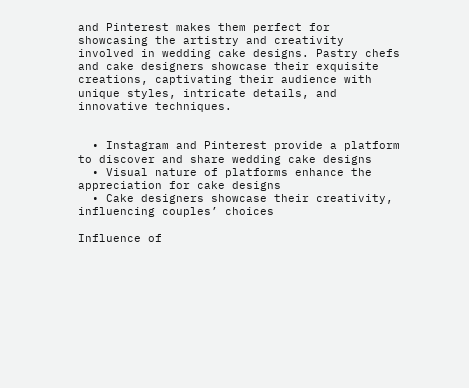and Pinterest makes them perfect for showcasing the artistry and creativity involved in wedding cake designs. Pastry chefs and cake designers showcase their exquisite creations, captivating their audience with unique styles, intricate details, and innovative techniques.


  • Instagram and Pinterest provide a platform to discover and share wedding cake designs
  • Visual nature of platforms enhance the appreciation for cake designs
  • Cake designers showcase their creativity, influencing couples’ choices

Influence of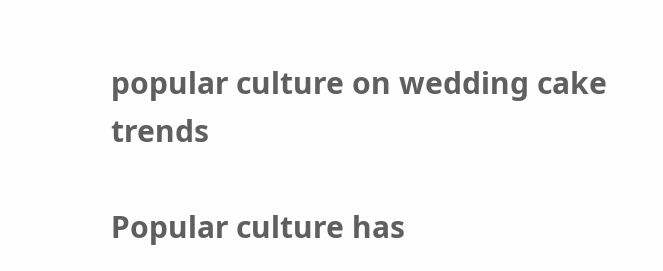popular culture on wedding cake trends

Popular culture has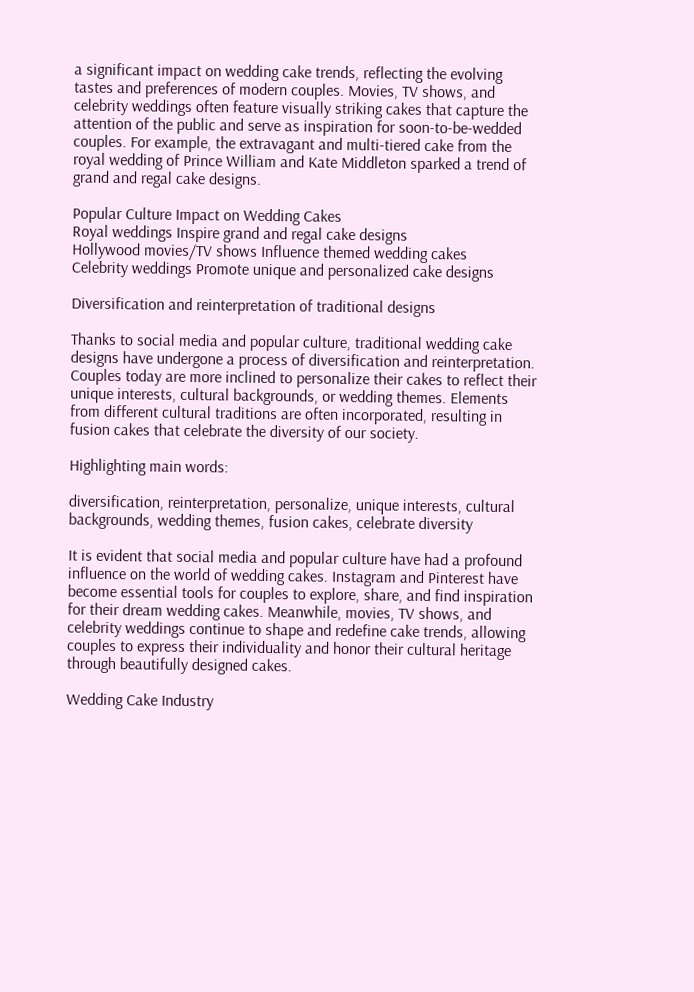a significant impact on wedding cake trends, reflecting the evolving tastes and preferences of modern couples. Movies, TV shows, and celebrity weddings often feature visually striking cakes that capture the attention of the public and serve as inspiration for soon-to-be-wedded couples. For example, the extravagant and multi-tiered cake from the royal wedding of Prince William and Kate Middleton sparked a trend of grand and regal cake designs.

Popular Culture Impact on Wedding Cakes
Royal weddings Inspire grand and regal cake designs
Hollywood movies/TV shows Influence themed wedding cakes
Celebrity weddings Promote unique and personalized cake designs

Diversification and reinterpretation of traditional designs

Thanks to social media and popular culture, traditional wedding cake designs have undergone a process of diversification and reinterpretation. Couples today are more inclined to personalize their cakes to reflect their unique interests, cultural backgrounds, or wedding themes. Elements from different cultural traditions are often incorporated, resulting in fusion cakes that celebrate the diversity of our society.

Highlighting main words:

diversification, reinterpretation, personalize, unique interests, cultural backgrounds, wedding themes, fusion cakes, celebrate diversity

It is evident that social media and popular culture have had a profound influence on the world of wedding cakes. Instagram and Pinterest have become essential tools for couples to explore, share, and find inspiration for their dream wedding cakes. Meanwhile, movies, TV shows, and celebrity weddings continue to shape and redefine cake trends, allowing couples to express their individuality and honor their cultural heritage through beautifully designed cakes.

Wedding Cake Industry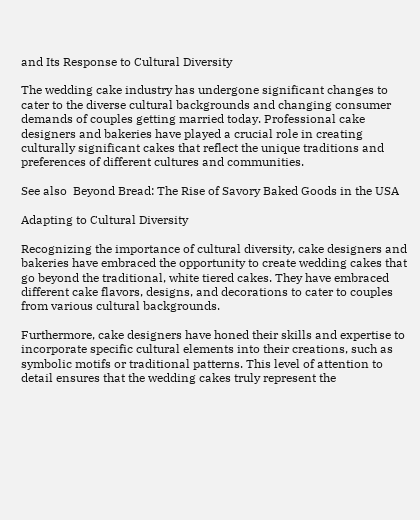and Its Response to Cultural Diversity

The wedding cake industry has undergone significant changes to cater to the diverse cultural backgrounds and changing consumer demands of couples getting married today. Professional cake designers and bakeries have played a crucial role in creating culturally significant cakes that reflect the unique traditions and preferences of different cultures and communities.

See also  Beyond Bread: The Rise of Savory Baked Goods in the USA

Adapting to Cultural Diversity

Recognizing the importance of cultural diversity, cake designers and bakeries have embraced the opportunity to create wedding cakes that go beyond the traditional, white tiered cakes. They have embraced different cake flavors, designs, and decorations to cater to couples from various cultural backgrounds.

Furthermore, cake designers have honed their skills and expertise to incorporate specific cultural elements into their creations, such as symbolic motifs or traditional patterns. This level of attention to detail ensures that the wedding cakes truly represent the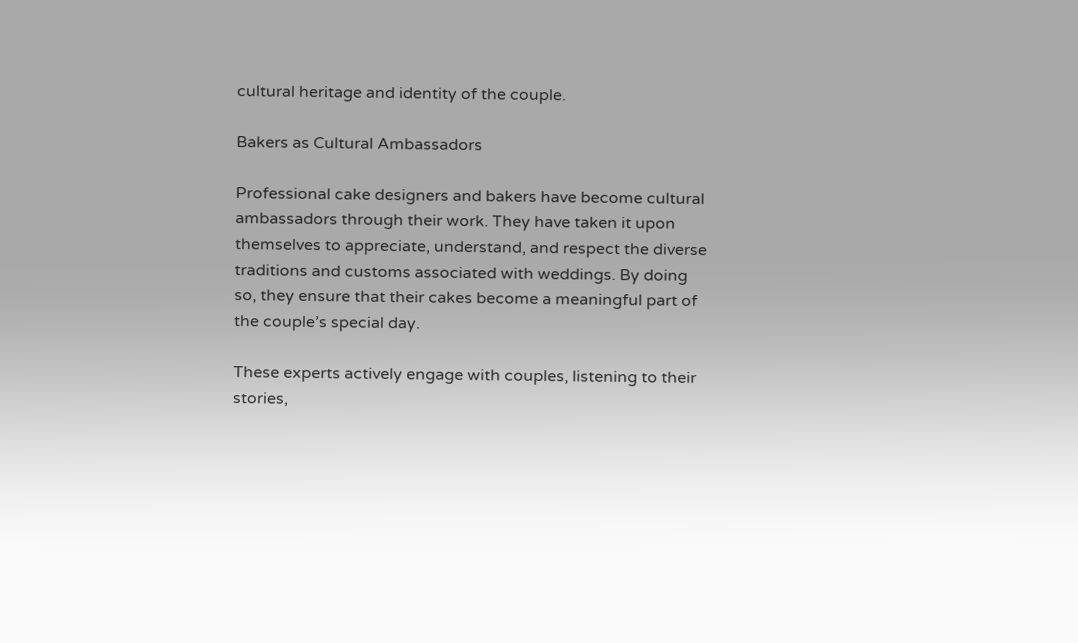cultural heritage and identity of the couple.

Bakers as Cultural Ambassadors

Professional cake designers and bakers have become cultural ambassadors through their work. They have taken it upon themselves to appreciate, understand, and respect the diverse traditions and customs associated with weddings. By doing so, they ensure that their cakes become a meaningful part of the couple’s special day.

These experts actively engage with couples, listening to their stories,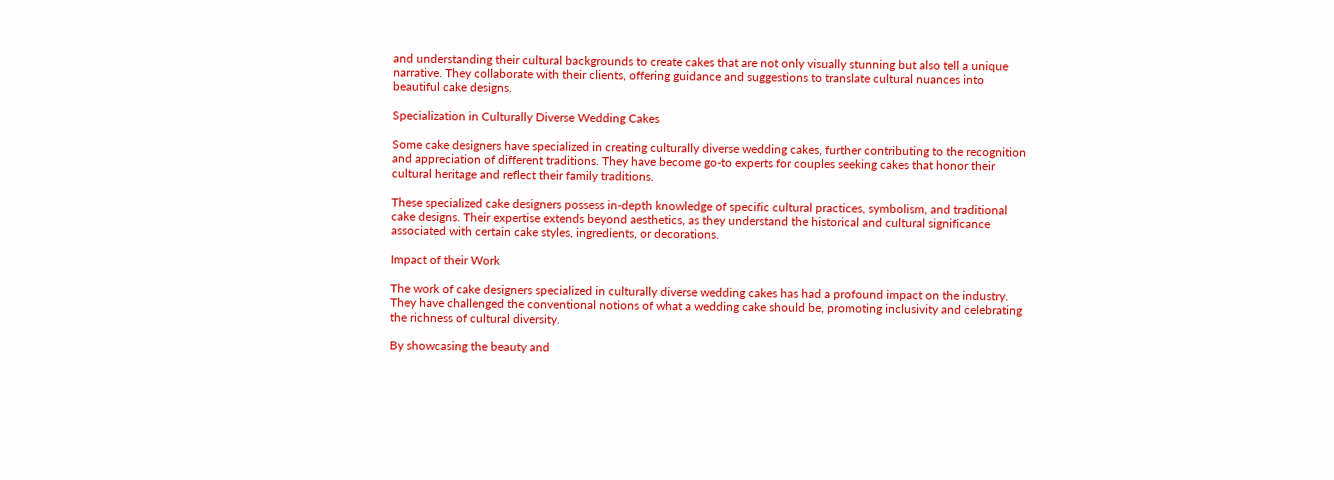and understanding their cultural backgrounds to create cakes that are not only visually stunning but also tell a unique narrative. They collaborate with their clients, offering guidance and suggestions to translate cultural nuances into beautiful cake designs.

Specialization in Culturally Diverse Wedding Cakes

Some cake designers have specialized in creating culturally diverse wedding cakes, further contributing to the recognition and appreciation of different traditions. They have become go-to experts for couples seeking cakes that honor their cultural heritage and reflect their family traditions.

These specialized cake designers possess in-depth knowledge of specific cultural practices, symbolism, and traditional cake designs. Their expertise extends beyond aesthetics, as they understand the historical and cultural significance associated with certain cake styles, ingredients, or decorations.

Impact of their Work

The work of cake designers specialized in culturally diverse wedding cakes has had a profound impact on the industry. They have challenged the conventional notions of what a wedding cake should be, promoting inclusivity and celebrating the richness of cultural diversity.

By showcasing the beauty and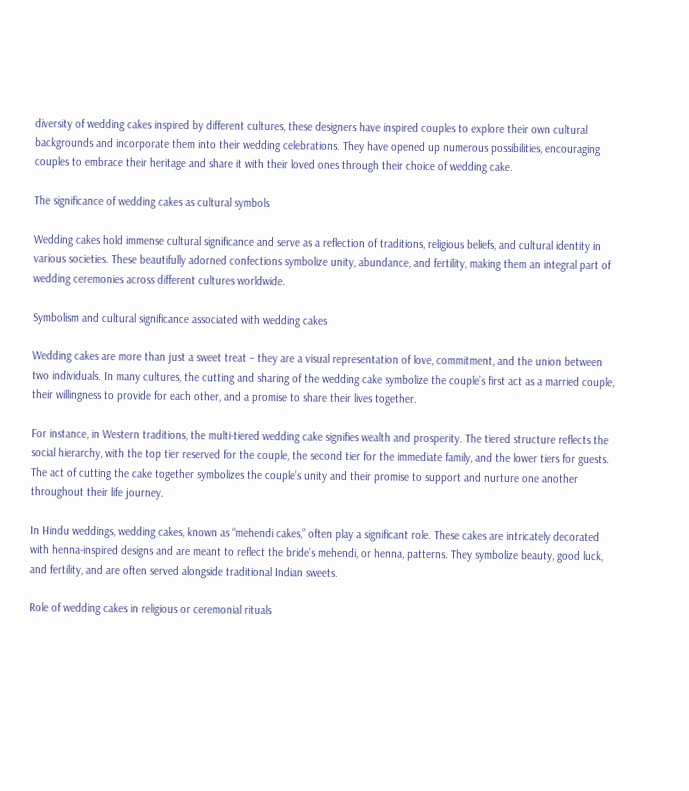diversity of wedding cakes inspired by different cultures, these designers have inspired couples to explore their own cultural backgrounds and incorporate them into their wedding celebrations. They have opened up numerous possibilities, encouraging couples to embrace their heritage and share it with their loved ones through their choice of wedding cake.

The significance of wedding cakes as cultural symbols

Wedding cakes hold immense cultural significance and serve as a reflection of traditions, religious beliefs, and cultural identity in various societies. These beautifully adorned confections symbolize unity, abundance, and fertility, making them an integral part of wedding ceremonies across different cultures worldwide.

Symbolism and cultural significance associated with wedding cakes

Wedding cakes are more than just a sweet treat – they are a visual representation of love, commitment, and the union between two individuals. In many cultures, the cutting and sharing of the wedding cake symbolize the couple’s first act as a married couple, their willingness to provide for each other, and a promise to share their lives together.

For instance, in Western traditions, the multi-tiered wedding cake signifies wealth and prosperity. The tiered structure reflects the social hierarchy, with the top tier reserved for the couple, the second tier for the immediate family, and the lower tiers for guests. The act of cutting the cake together symbolizes the couple’s unity and their promise to support and nurture one another throughout their life journey.

In Hindu weddings, wedding cakes, known as “mehendi cakes,” often play a significant role. These cakes are intricately decorated with henna-inspired designs and are meant to reflect the bride’s mehendi, or henna, patterns. They symbolize beauty, good luck, and fertility, and are often served alongside traditional Indian sweets.

Role of wedding cakes in religious or ceremonial rituals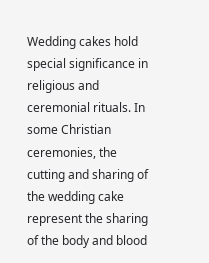Wedding cakes hold special significance in religious and ceremonial rituals. In some Christian ceremonies, the cutting and sharing of the wedding cake represent the sharing of the body and blood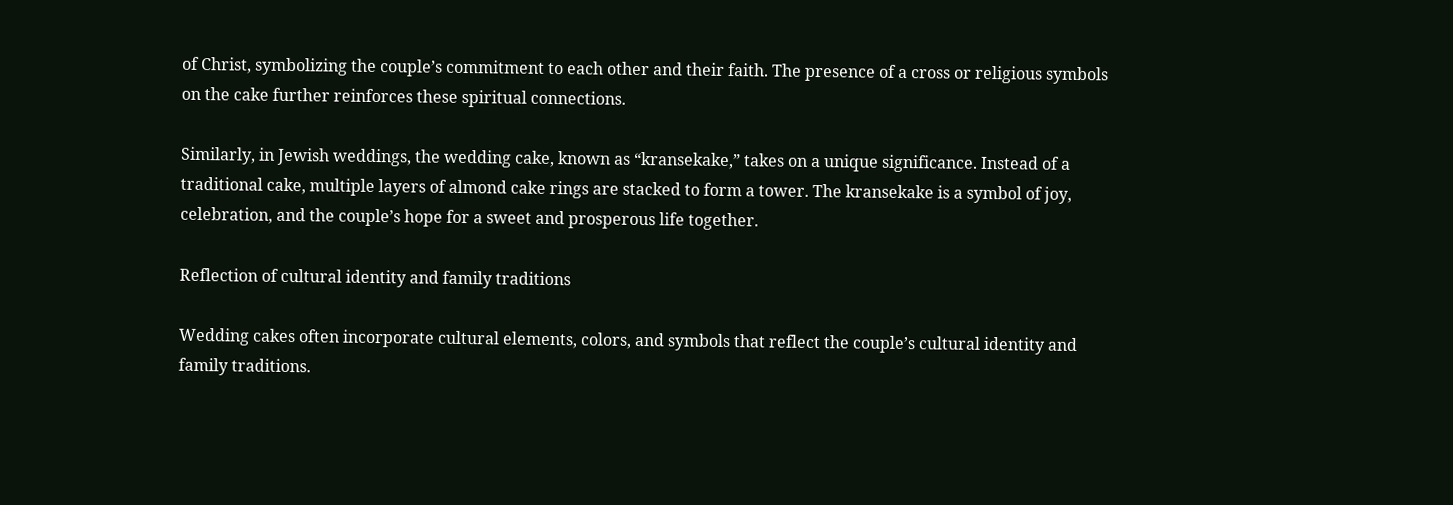of Christ, symbolizing the couple’s commitment to each other and their faith. The presence of a cross or religious symbols on the cake further reinforces these spiritual connections.

Similarly, in Jewish weddings, the wedding cake, known as “kransekake,” takes on a unique significance. Instead of a traditional cake, multiple layers of almond cake rings are stacked to form a tower. The kransekake is a symbol of joy, celebration, and the couple’s hope for a sweet and prosperous life together.

Reflection of cultural identity and family traditions

Wedding cakes often incorporate cultural elements, colors, and symbols that reflect the couple’s cultural identity and family traditions.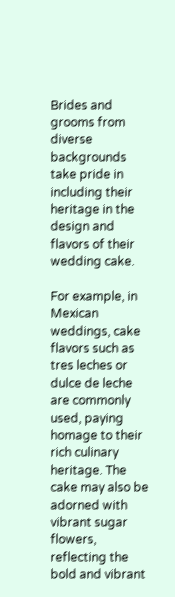Brides and grooms from diverse backgrounds take pride in including their heritage in the design and flavors of their wedding cake.

For example, in Mexican weddings, cake flavors such as tres leches or dulce de leche are commonly used, paying homage to their rich culinary heritage. The cake may also be adorned with vibrant sugar flowers, reflecting the bold and vibrant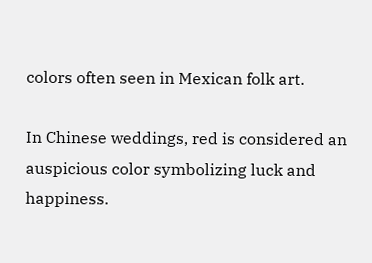colors often seen in Mexican folk art.

In Chinese weddings, red is considered an auspicious color symbolizing luck and happiness.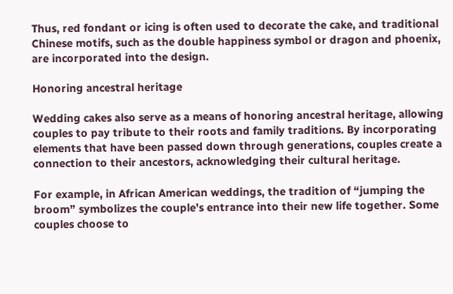Thus, red fondant or icing is often used to decorate the cake, and traditional Chinese motifs, such as the double happiness symbol or dragon and phoenix, are incorporated into the design.

Honoring ancestral heritage

Wedding cakes also serve as a means of honoring ancestral heritage, allowing couples to pay tribute to their roots and family traditions. By incorporating elements that have been passed down through generations, couples create a connection to their ancestors, acknowledging their cultural heritage.

For example, in African American weddings, the tradition of “jumping the broom” symbolizes the couple’s entrance into their new life together. Some couples choose to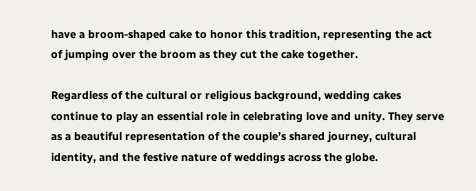have a broom-shaped cake to honor this tradition, representing the act of jumping over the broom as they cut the cake together.

Regardless of the cultural or religious background, wedding cakes continue to play an essential role in celebrating love and unity. They serve as a beautiful representation of the couple’s shared journey, cultural identity, and the festive nature of weddings across the globe.